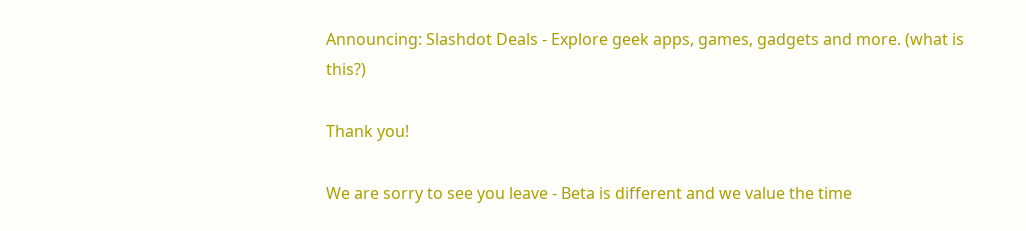Announcing: Slashdot Deals - Explore geek apps, games, gadgets and more. (what is this?)

Thank you!

We are sorry to see you leave - Beta is different and we value the time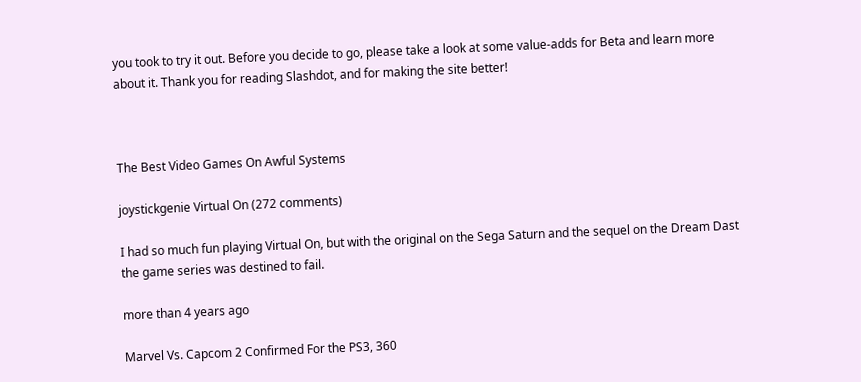you took to try it out. Before you decide to go, please take a look at some value-adds for Beta and learn more about it. Thank you for reading Slashdot, and for making the site better!



The Best Video Games On Awful Systems

joystickgenie Virtual On (272 comments)

I had so much fun playing Virtual On, but with the original on the Sega Saturn and the sequel on the Dream Dast the game series was destined to fail.

more than 4 years ago

Marvel Vs. Capcom 2 Confirmed For the PS3, 360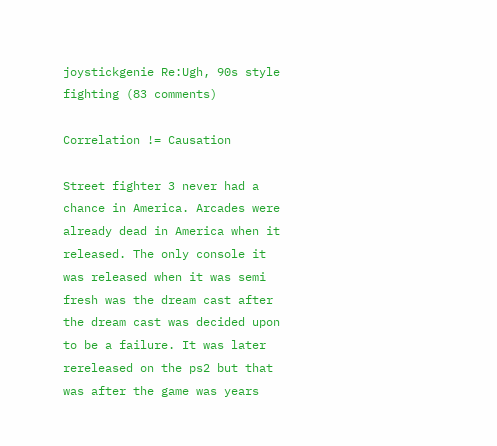joystickgenie Re:Ugh, 90s style fighting (83 comments)

Correlation != Causation

Street fighter 3 never had a chance in America. Arcades were already dead in America when it released. The only console it was released when it was semi fresh was the dream cast after the dream cast was decided upon to be a failure. It was later rereleased on the ps2 but that was after the game was years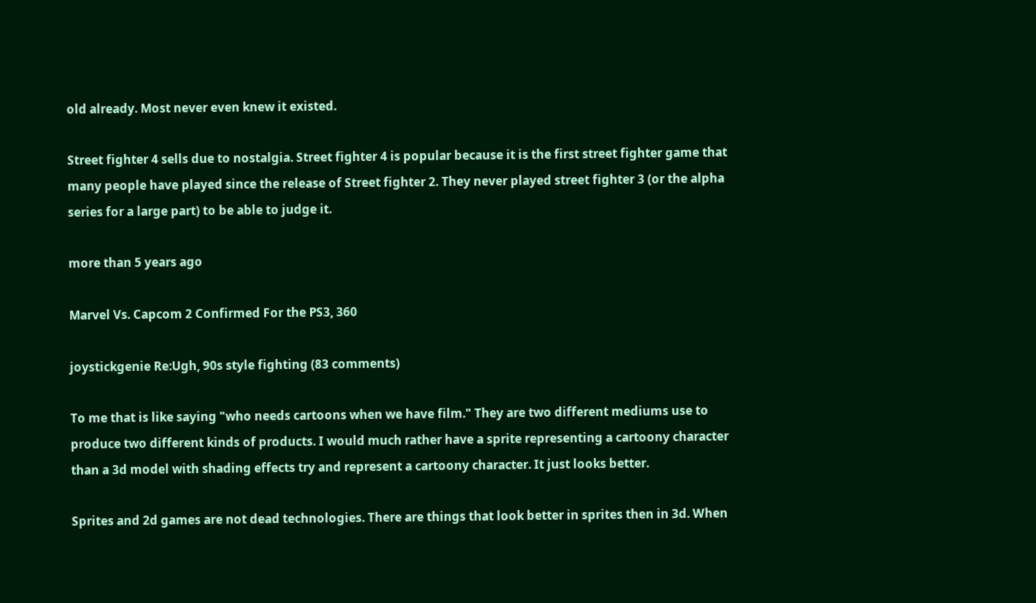old already. Most never even knew it existed.

Street fighter 4 sells due to nostalgia. Street fighter 4 is popular because it is the first street fighter game that many people have played since the release of Street fighter 2. They never played street fighter 3 (or the alpha series for a large part) to be able to judge it.

more than 5 years ago

Marvel Vs. Capcom 2 Confirmed For the PS3, 360

joystickgenie Re:Ugh, 90s style fighting (83 comments)

To me that is like saying "who needs cartoons when we have film." They are two different mediums use to produce two different kinds of products. I would much rather have a sprite representing a cartoony character than a 3d model with shading effects try and represent a cartoony character. It just looks better.

Sprites and 2d games are not dead technologies. There are things that look better in sprites then in 3d. When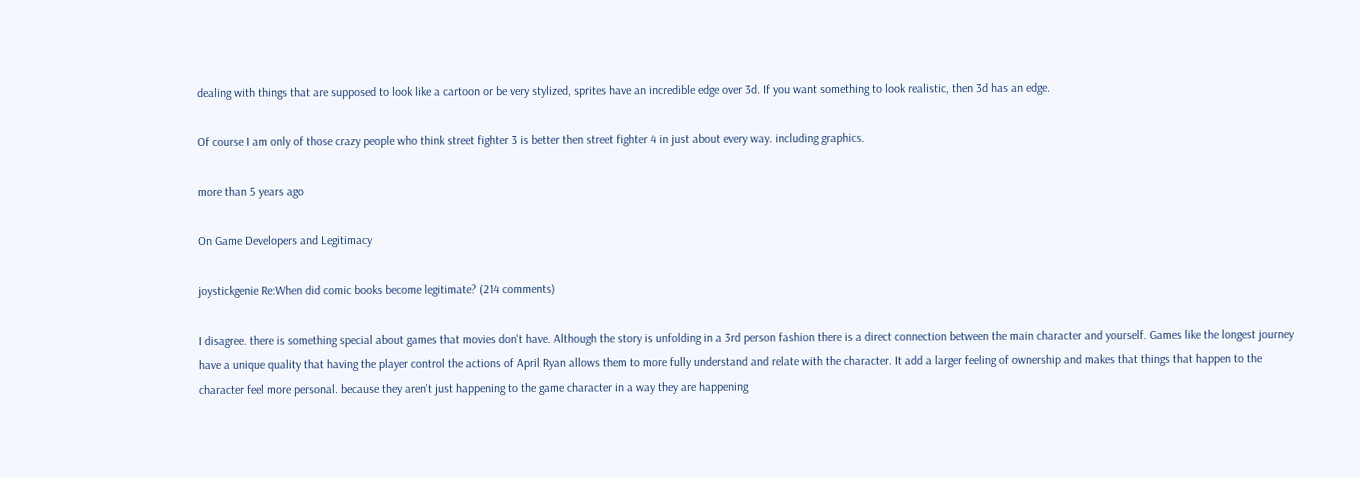dealing with things that are supposed to look like a cartoon or be very stylized, sprites have an incredible edge over 3d. If you want something to look realistic, then 3d has an edge.

Of course I am only of those crazy people who think street fighter 3 is better then street fighter 4 in just about every way. including graphics.

more than 5 years ago

On Game Developers and Legitimacy

joystickgenie Re:When did comic books become legitimate? (214 comments)

I disagree. there is something special about games that movies don't have. Although the story is unfolding in a 3rd person fashion there is a direct connection between the main character and yourself. Games like the longest journey have a unique quality that having the player control the actions of April Ryan allows them to more fully understand and relate with the character. It add a larger feeling of ownership and makes that things that happen to the character feel more personal. because they aren't just happening to the game character in a way they are happening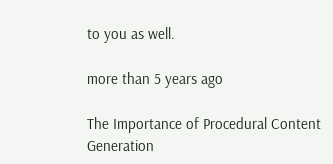to you as well.

more than 5 years ago

The Importance of Procedural Content Generation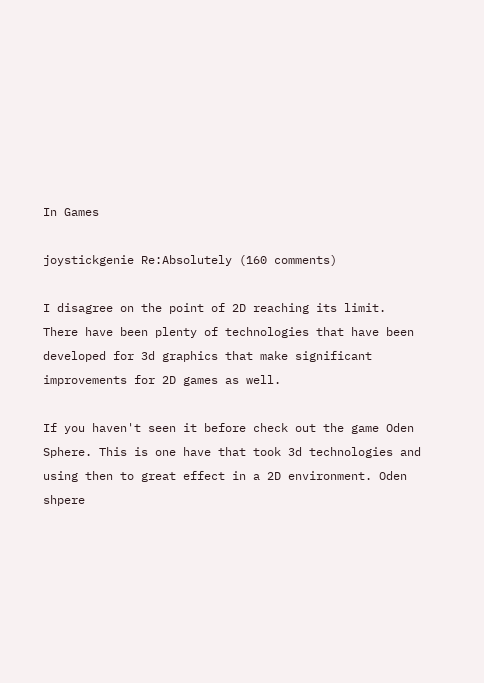In Games

joystickgenie Re:Absolutely (160 comments)

I disagree on the point of 2D reaching its limit. There have been plenty of technologies that have been developed for 3d graphics that make significant improvements for 2D games as well.

If you haven't seen it before check out the game Oden Sphere. This is one have that took 3d technologies and using then to great effect in a 2D environment. Oden shpere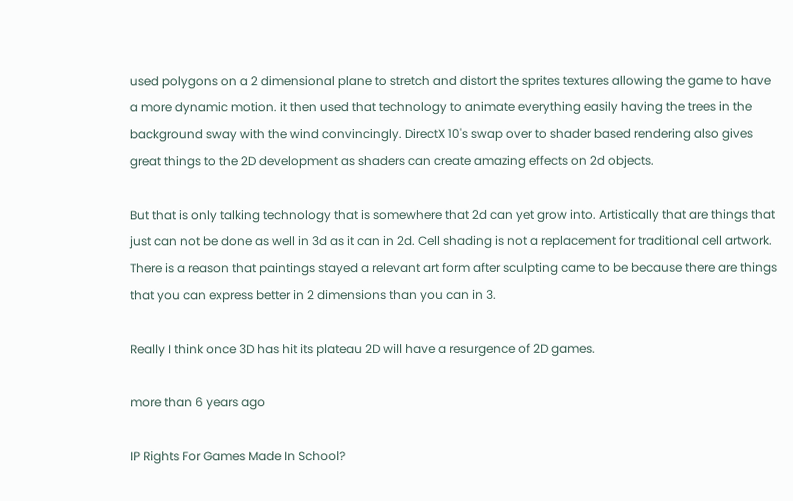used polygons on a 2 dimensional plane to stretch and distort the sprites textures allowing the game to have a more dynamic motion. it then used that technology to animate everything easily having the trees in the background sway with the wind convincingly. DirectX 10's swap over to shader based rendering also gives great things to the 2D development as shaders can create amazing effects on 2d objects.

But that is only talking technology that is somewhere that 2d can yet grow into. Artistically that are things that just can not be done as well in 3d as it can in 2d. Cell shading is not a replacement for traditional cell artwork. There is a reason that paintings stayed a relevant art form after sculpting came to be because there are things that you can express better in 2 dimensions than you can in 3.

Really I think once 3D has hit its plateau 2D will have a resurgence of 2D games.

more than 6 years ago

IP Rights For Games Made In School?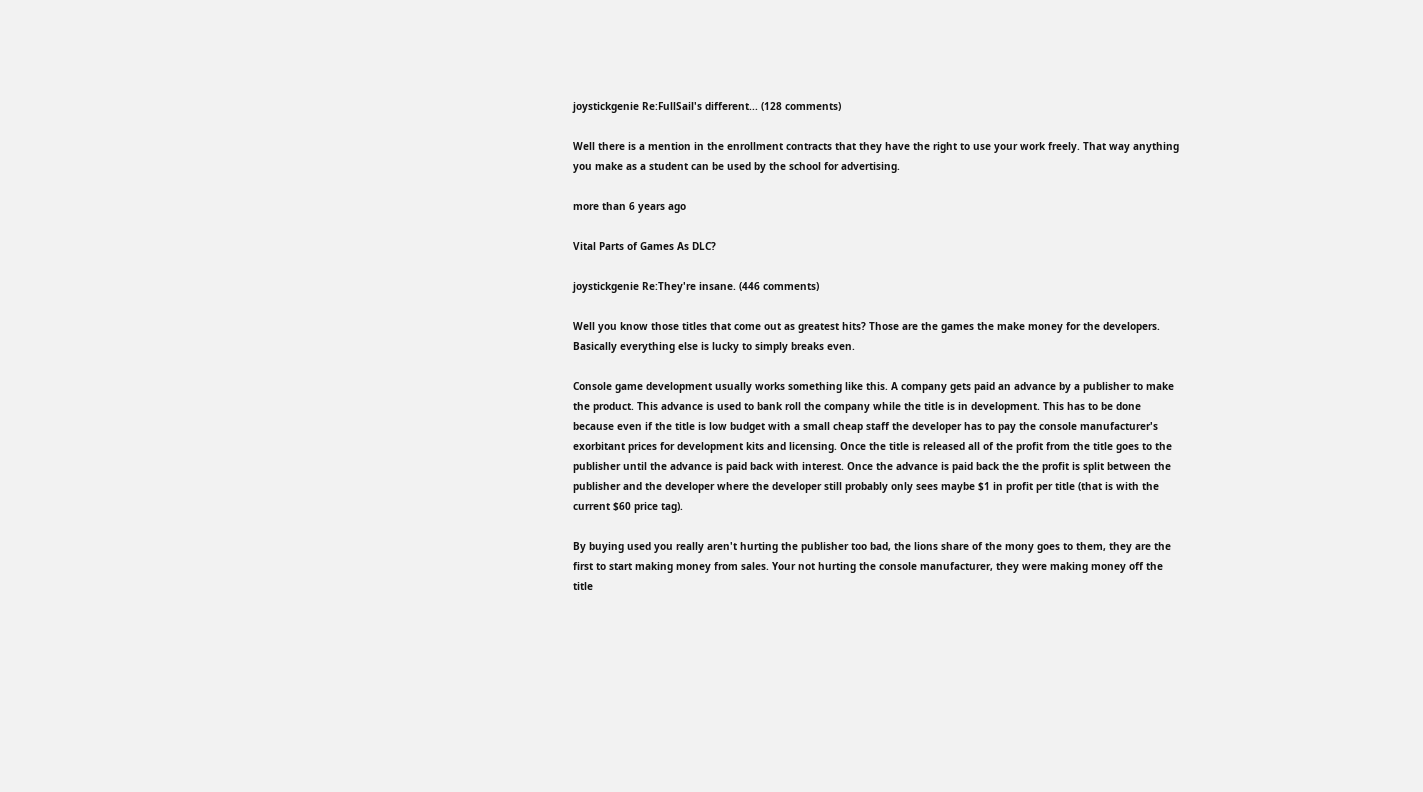joystickgenie Re:FullSail's different... (128 comments)

Well there is a mention in the enrollment contracts that they have the right to use your work freely. That way anything you make as a student can be used by the school for advertising.

more than 6 years ago

Vital Parts of Games As DLC?

joystickgenie Re:They're insane. (446 comments)

Well you know those titles that come out as greatest hits? Those are the games the make money for the developers. Basically everything else is lucky to simply breaks even.

Console game development usually works something like this. A company gets paid an advance by a publisher to make the product. This advance is used to bank roll the company while the title is in development. This has to be done because even if the title is low budget with a small cheap staff the developer has to pay the console manufacturer's exorbitant prices for development kits and licensing. Once the title is released all of the profit from the title goes to the publisher until the advance is paid back with interest. Once the advance is paid back the the profit is split between the publisher and the developer where the developer still probably only sees maybe $1 in profit per title (that is with the current $60 price tag).

By buying used you really aren't hurting the publisher too bad, the lions share of the mony goes to them, they are the first to start making money from sales. Your not hurting the console manufacturer, they were making money off the title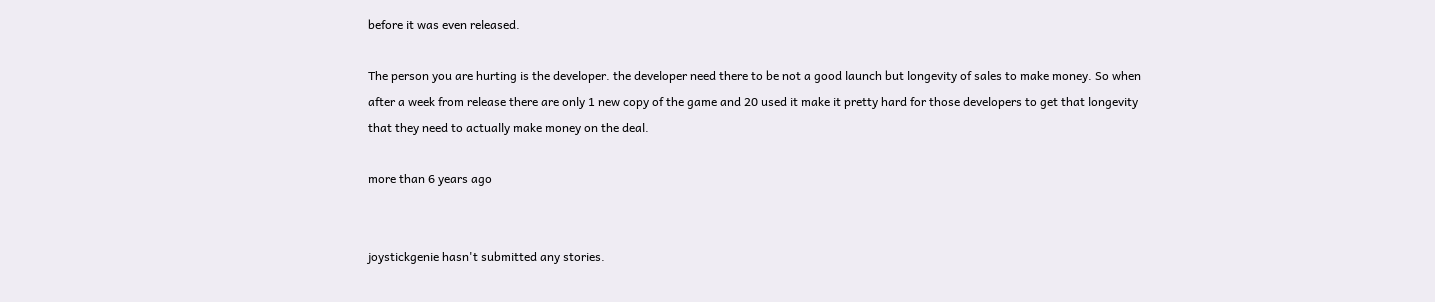before it was even released.

The person you are hurting is the developer. the developer need there to be not a good launch but longevity of sales to make money. So when after a week from release there are only 1 new copy of the game and 20 used it make it pretty hard for those developers to get that longevity that they need to actually make money on the deal.

more than 6 years ago


joystickgenie hasn't submitted any stories.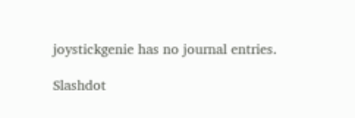joystickgenie has no journal entries.

Slashdot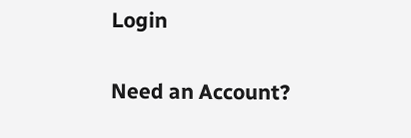Login

Need an Account?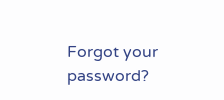Forgot your password?